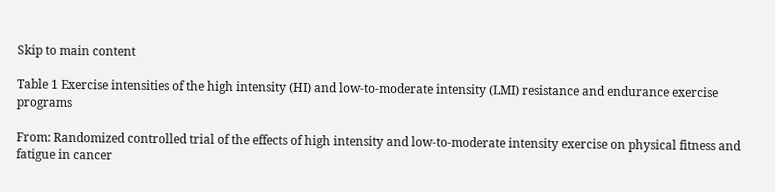Skip to main content

Table 1 Exercise intensities of the high intensity (HI) and low-to-moderate intensity (LMI) resistance and endurance exercise programs

From: Randomized controlled trial of the effects of high intensity and low-to-moderate intensity exercise on physical fitness and fatigue in cancer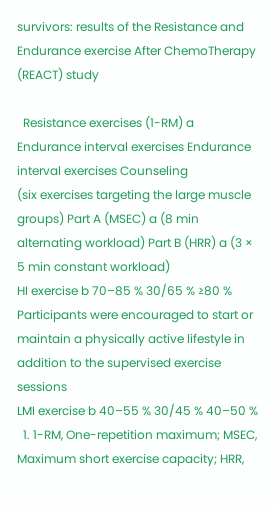survivors: results of the Resistance and Endurance exercise After ChemoTherapy (REACT) study

  Resistance exercises (1-RM) a Endurance interval exercises Endurance interval exercises Counseling
(six exercises targeting the large muscle groups) Part A (MSEC) a (8 min alternating workload) Part B (HRR) a (3 × 5 min constant workload)
HI exercise b 70–85 % 30/65 % ≥80 % Participants were encouraged to start or maintain a physically active lifestyle in addition to the supervised exercise sessions
LMI exercise b 40–55 % 30/45 % 40–50 %
  1. 1-RM, One-repetition maximum; MSEC, Maximum short exercise capacity; HRR,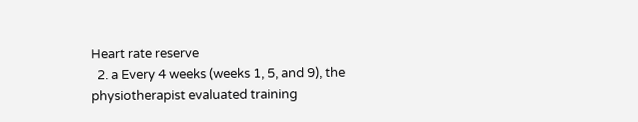Heart rate reserve
  2. a Every 4 weeks (weeks 1, 5, and 9), the physiotherapist evaluated training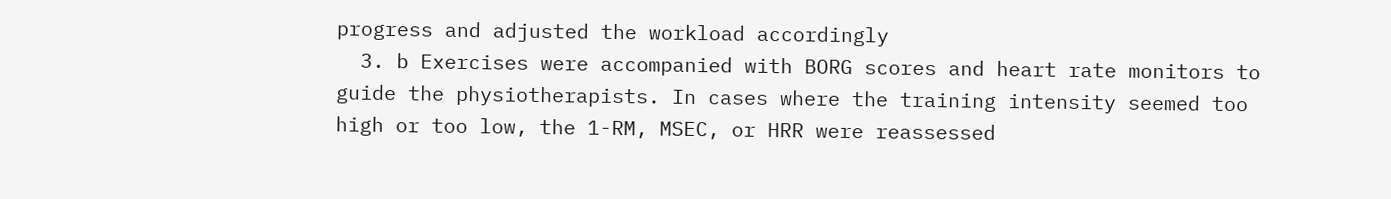progress and adjusted the workload accordingly
  3. b Exercises were accompanied with BORG scores and heart rate monitors to guide the physiotherapists. In cases where the training intensity seemed too high or too low, the 1-RM, MSEC, or HRR were reassessed